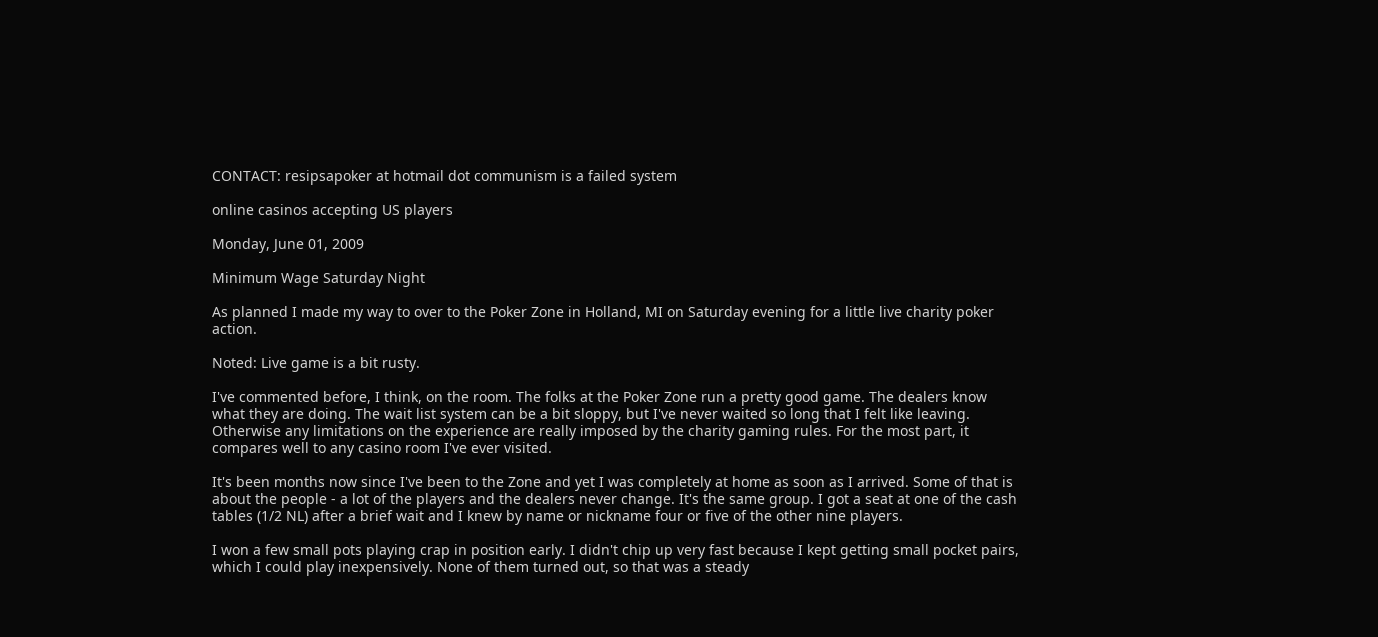CONTACT: resipsapoker at hotmail dot communism is a failed system

online casinos accepting US players

Monday, June 01, 2009

Minimum Wage Saturday Night

As planned I made my way to over to the Poker Zone in Holland, MI on Saturday evening for a little live charity poker action.

Noted: Live game is a bit rusty.

I've commented before, I think, on the room. The folks at the Poker Zone run a pretty good game. The dealers know what they are doing. The wait list system can be a bit sloppy, but I've never waited so long that I felt like leaving. Otherwise any limitations on the experience are really imposed by the charity gaming rules. For the most part, it compares well to any casino room I've ever visited.

It's been months now since I've been to the Zone and yet I was completely at home as soon as I arrived. Some of that is about the people - a lot of the players and the dealers never change. It's the same group. I got a seat at one of the cash tables (1/2 NL) after a brief wait and I knew by name or nickname four or five of the other nine players.

I won a few small pots playing crap in position early. I didn't chip up very fast because I kept getting small pocket pairs, which I could play inexpensively. None of them turned out, so that was a steady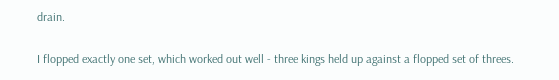drain.

I flopped exactly one set, which worked out well - three kings held up against a flopped set of threes.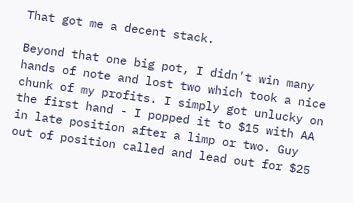That got me a decent stack.

Beyond that one big pot, I didn't win many hands of note and lost two which took a nice chunk of my profits. I simply got unlucky on the first hand - I popped it to $15 with AA in late position after a limp or two. Guy out of position called and lead out for $25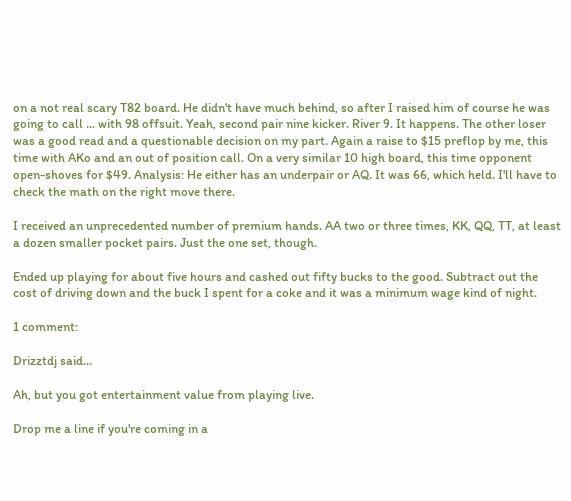on a not real scary T82 board. He didn't have much behind, so after I raised him of course he was going to call ... with 98 offsuit. Yeah, second pair nine kicker. River 9. It happens. The other loser was a good read and a questionable decision on my part. Again a raise to $15 preflop by me, this time with AKo and an out of position call. On a very similar 10 high board, this time opponent open-shoves for $49. Analysis: He either has an underpair or AQ. It was 66, which held. I'll have to check the math on the right move there.

I received an unprecedented number of premium hands. AA two or three times, KK, QQ, TT, at least a dozen smaller pocket pairs. Just the one set, though.

Ended up playing for about five hours and cashed out fifty bucks to the good. Subtract out the cost of driving down and the buck I spent for a coke and it was a minimum wage kind of night.

1 comment:

Drizztdj said...

Ah, but you got entertainment value from playing live.

Drop me a line if you're coming in a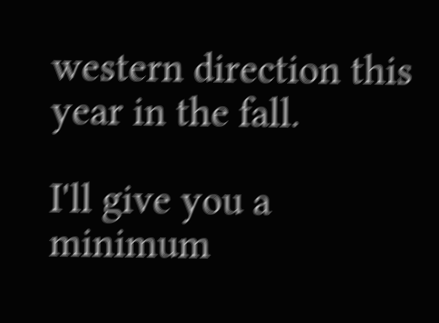western direction this year in the fall.

I'll give you a minimum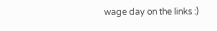wage day on the links :)